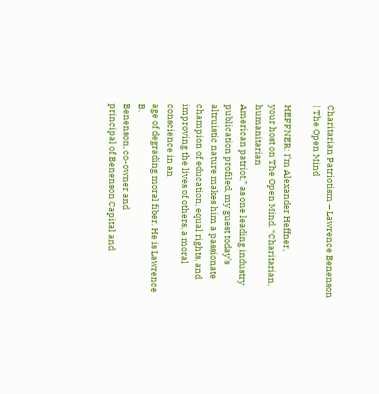Charitarian Patriotism – Lawrence Benenson | The Open Mind

HEFFNER: I’m Alexander Heffner,
your host on The Open Mind. “Charitarian, humanitarian
American patriot,” as one leading industry
publication profiled, my guest today’s
altruistic nature makes him a passionate
champion of education, equal rights, and
improving the lives of others, a moral conscience in an
age of degrading moral fiber. He is Lawrence B.
Benenson, co-owner and
principal of Benenson Capital and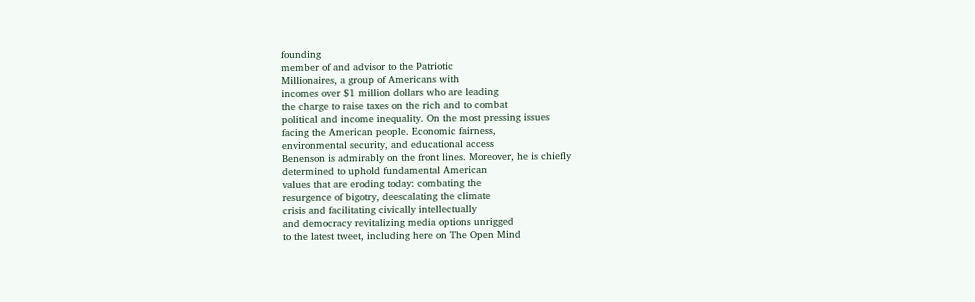founding
member of and advisor to the Patriotic
Millionaires, a group of Americans with
incomes over $1 million dollars who are leading
the charge to raise taxes on the rich and to combat
political and income inequality. On the most pressing issues
facing the American people. Economic fairness,
environmental security, and educational access
Benenson is admirably on the front lines. Moreover, he is chiefly
determined to uphold fundamental American
values that are eroding today: combating the
resurgence of bigotry, deescalating the climate
crisis and facilitating civically intellectually
and democracy revitalizing media options unrigged
to the latest tweet, including here on The Open Mind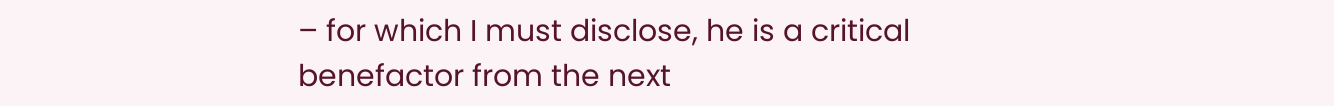– for which I must disclose, he is a critical
benefactor from the next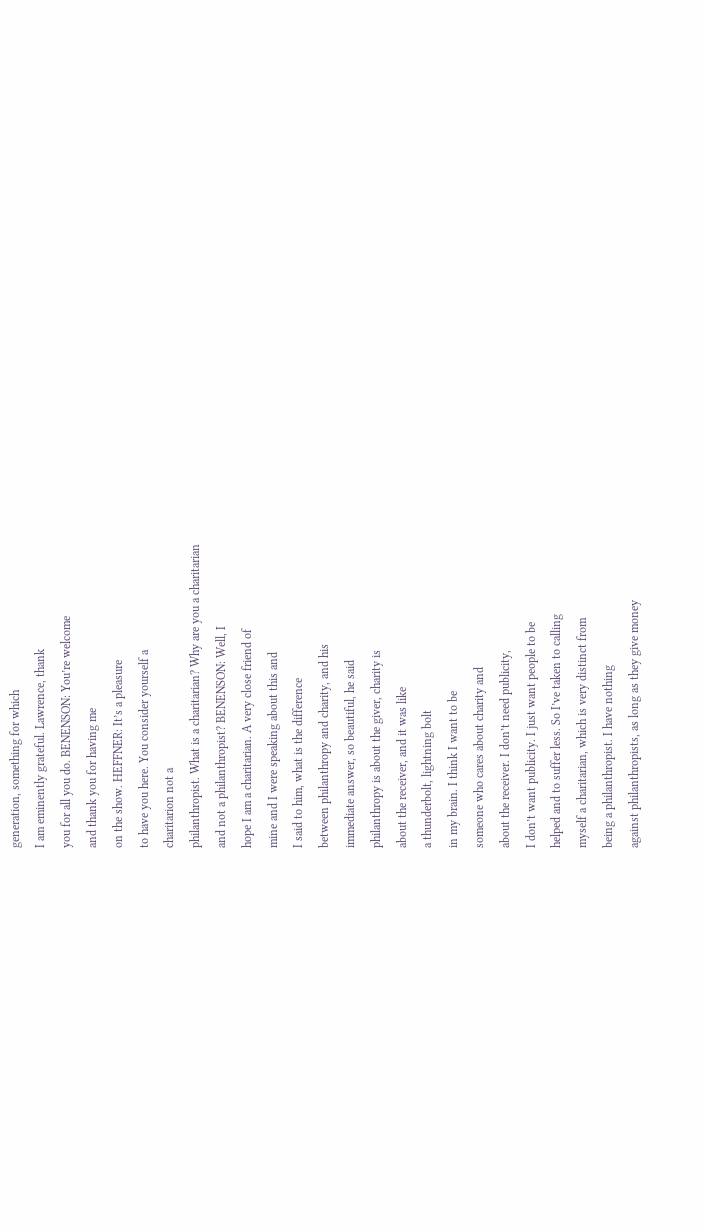generation, something for which
I am eminently grateful. Lawrence, thank
you for all you do. BENENSON: You’re welcome
and thank you for having me
on the show. HEFFNER: It’s a pleasure
to have you here. You consider yourself a
charitarion not a
philanthropist. What is a charitarian? Why are you a charitarian
and not a philanthropist? BENENSON: Well, I
hope I am a charitarian. A very close friend of
mine and I were speaking about this and
I said to him, what is the difference
between philanthropy and charity, and his
immediate answer, so beautiful, he said
philanthropy is about the giver, charity is
about the receiver, and it was like
a thunderbolt, lightning bolt
in my brain. I think I want to be
someone who cares about charity and
about the receiver. I don’t need publicity,
I don’t want publicity. I just want people to be
helped and to suffer less. So I’ve taken to calling
myself a charitarian, which is very distinct from
being a philanthropist. I have nothing
against philanthropists, as long as they give money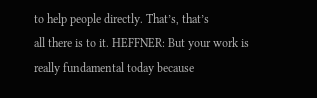to help people directly. That’s, that’s
all there is to it. HEFFNER: But your work is
really fundamental today because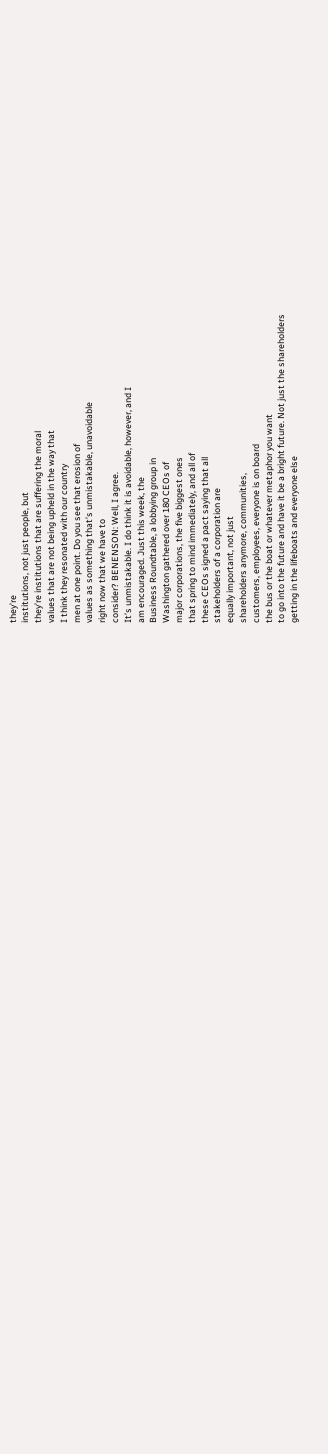they’re
institutions, not just people, but
they’re institutions that are suffering the moral
values that are not being upheld in the way that
I think they resonated with our country
men at one point. Do you see that erosion of
values as something that’s unmistakable, unavoidable
right now that we have to
consider? BENENSON: Well, I agree.
It’s unmistakable. I do think it is avoidable, however, and I
am encouraged. Just this week, the
Business Roundtable, a lobbying group in
Washington gathered over 180 CEOs of
major corporations, the five biggest ones
that spring to mind immediately, and all of
these CEOs signed a pact saying that all
stakeholders of a corporation are
equally important, not just
shareholders anymore, communities,
customers, employees, everyone is on board
the bus or the boat or whatever metaphor you want
to go into the future and have it be a bright future. Not just the shareholders
getting in the lifeboats and everyone else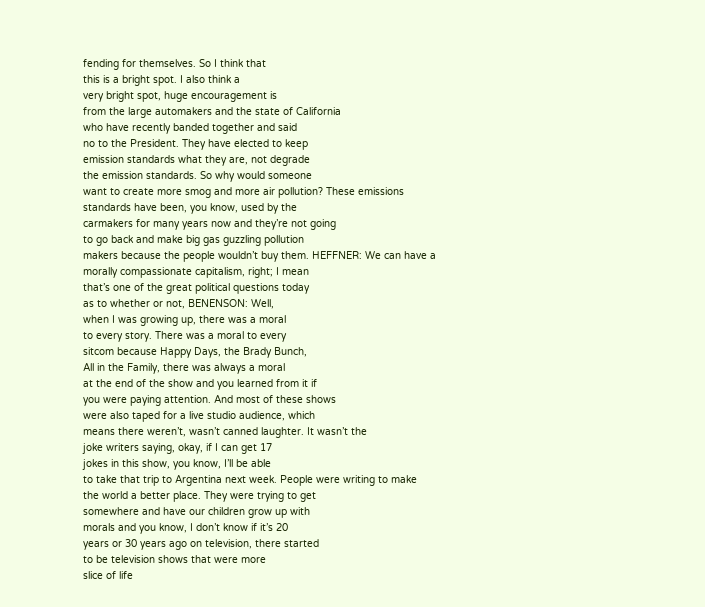fending for themselves. So I think that
this is a bright spot. I also think a
very bright spot, huge encouragement is
from the large automakers and the state of California
who have recently banded together and said
no to the President. They have elected to keep
emission standards what they are, not degrade
the emission standards. So why would someone
want to create more smog and more air pollution? These emissions
standards have been, you know, used by the
carmakers for many years now and they’re not going
to go back and make big gas guzzling pollution
makers because the people wouldn’t buy them. HEFFNER: We can have a
morally compassionate capitalism, right; I mean
that’s one of the great political questions today
as to whether or not, BENENSON: Well,
when I was growing up, there was a moral
to every story. There was a moral to every
sitcom because Happy Days, the Brady Bunch,
All in the Family, there was always a moral
at the end of the show and you learned from it if
you were paying attention. And most of these shows
were also taped for a live studio audience, which
means there weren’t, wasn’t canned laughter. It wasn’t the
joke writers saying, okay, if I can get 17
jokes in this show, you know, I’ll be able
to take that trip to Argentina next week. People were writing to make
the world a better place. They were trying to get
somewhere and have our children grow up with
morals and you know, I don’t know if it’s 20
years or 30 years ago on television, there started
to be television shows that were more
slice of life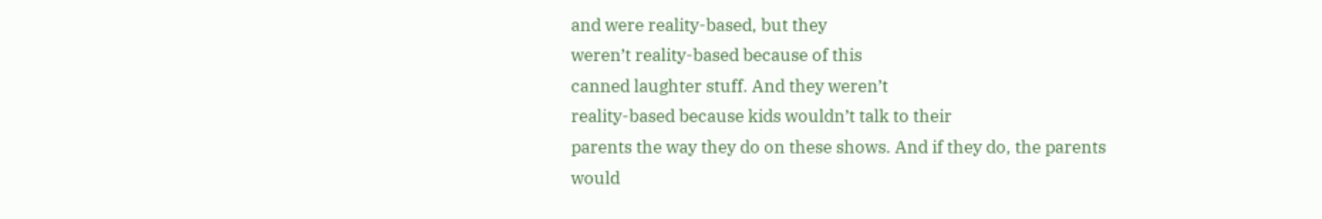and were reality-based, but they
weren’t reality-based because of this
canned laughter stuff. And they weren’t
reality-based because kids wouldn’t talk to their
parents the way they do on these shows. And if they do, the parents
would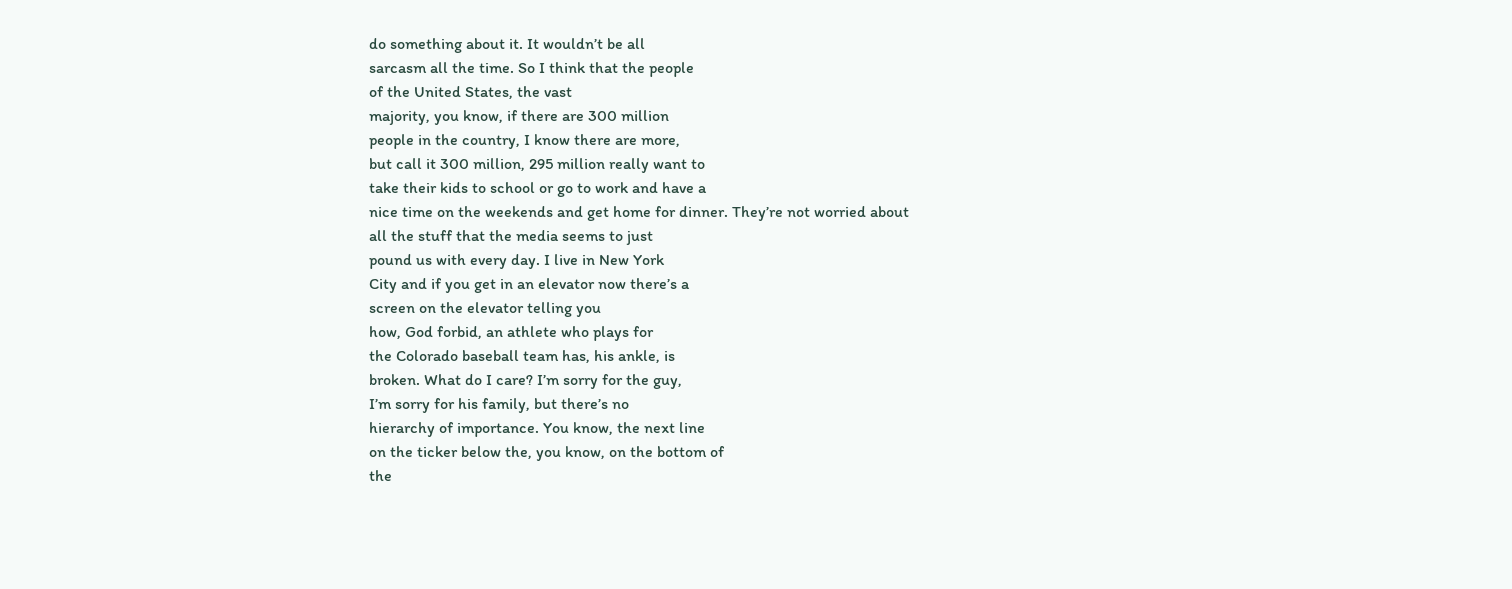do something about it. It wouldn’t be all
sarcasm all the time. So I think that the people
of the United States, the vast
majority, you know, if there are 300 million
people in the country, I know there are more,
but call it 300 million, 295 million really want to
take their kids to school or go to work and have a
nice time on the weekends and get home for dinner. They’re not worried about
all the stuff that the media seems to just
pound us with every day. I live in New York
City and if you get in an elevator now there’s a
screen on the elevator telling you
how, God forbid, an athlete who plays for
the Colorado baseball team has, his ankle, is
broken. What do I care? I’m sorry for the guy,
I’m sorry for his family, but there’s no
hierarchy of importance. You know, the next line
on the ticker below the, you know, on the bottom of
the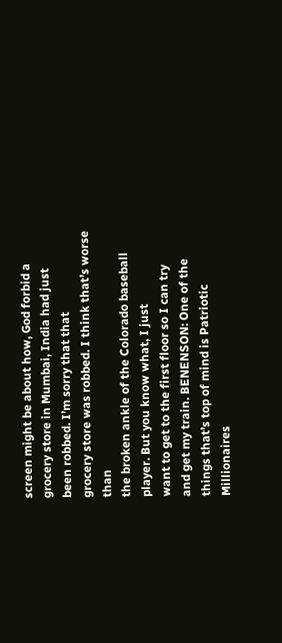screen might be about how, God forbid a
grocery store in Mumbai, India had just
been robbed. I’m sorry that that
grocery store was robbed. I think that’s worse than
the broken ankle of the Colorado baseball player. But you know what, I just
want to get to the first floor so I can try
and get my train. BENENSON: One of the
things that’s top of mind is Patriotic Millionaires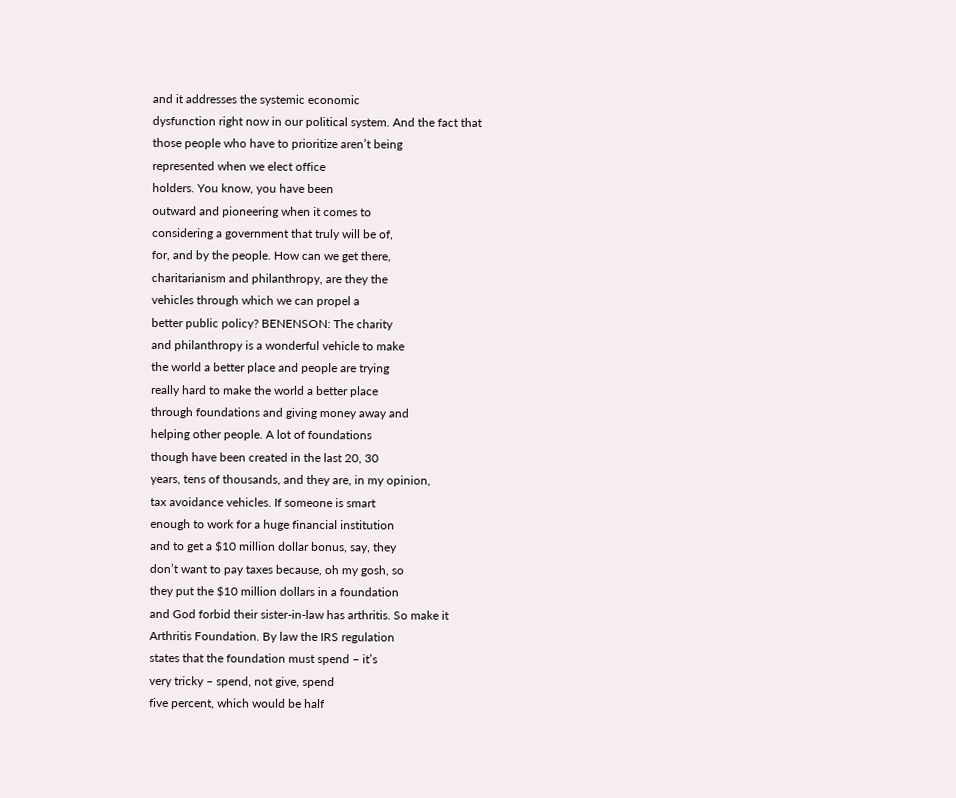and it addresses the systemic economic
dysfunction right now in our political system. And the fact that
those people who have to prioritize aren’t being
represented when we elect office
holders. You know, you have been
outward and pioneering when it comes to
considering a government that truly will be of,
for, and by the people. How can we get there,
charitarianism and philanthropy, are they the
vehicles through which we can propel a
better public policy? BENENSON: The charity
and philanthropy is a wonderful vehicle to make
the world a better place and people are trying
really hard to make the world a better place
through foundations and giving money away and
helping other people. A lot of foundations
though have been created in the last 20, 30
years, tens of thousands, and they are, in my opinion,
tax avoidance vehicles. If someone is smart
enough to work for a huge financial institution
and to get a $10 million dollar bonus, say, they
don’t want to pay taxes because, oh my gosh, so
they put the $10 million dollars in a foundation
and God forbid their sister-in-law has arthritis. So make it
Arthritis Foundation. By law the IRS regulation
states that the foundation must spend – it’s
very tricky – spend, not give, spend
five percent, which would be half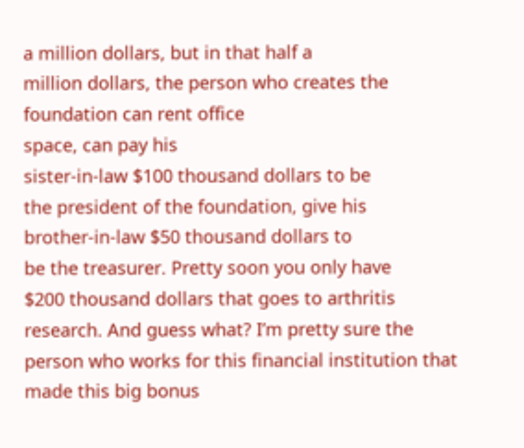a million dollars, but in that half a
million dollars, the person who creates the
foundation can rent office
space, can pay his
sister-in-law $100 thousand dollars to be
the president of the foundation, give his
brother-in-law $50 thousand dollars to
be the treasurer. Pretty soon you only have
$200 thousand dollars that goes to arthritis
research. And guess what? I’m pretty sure the
person who works for this financial institution that
made this big bonus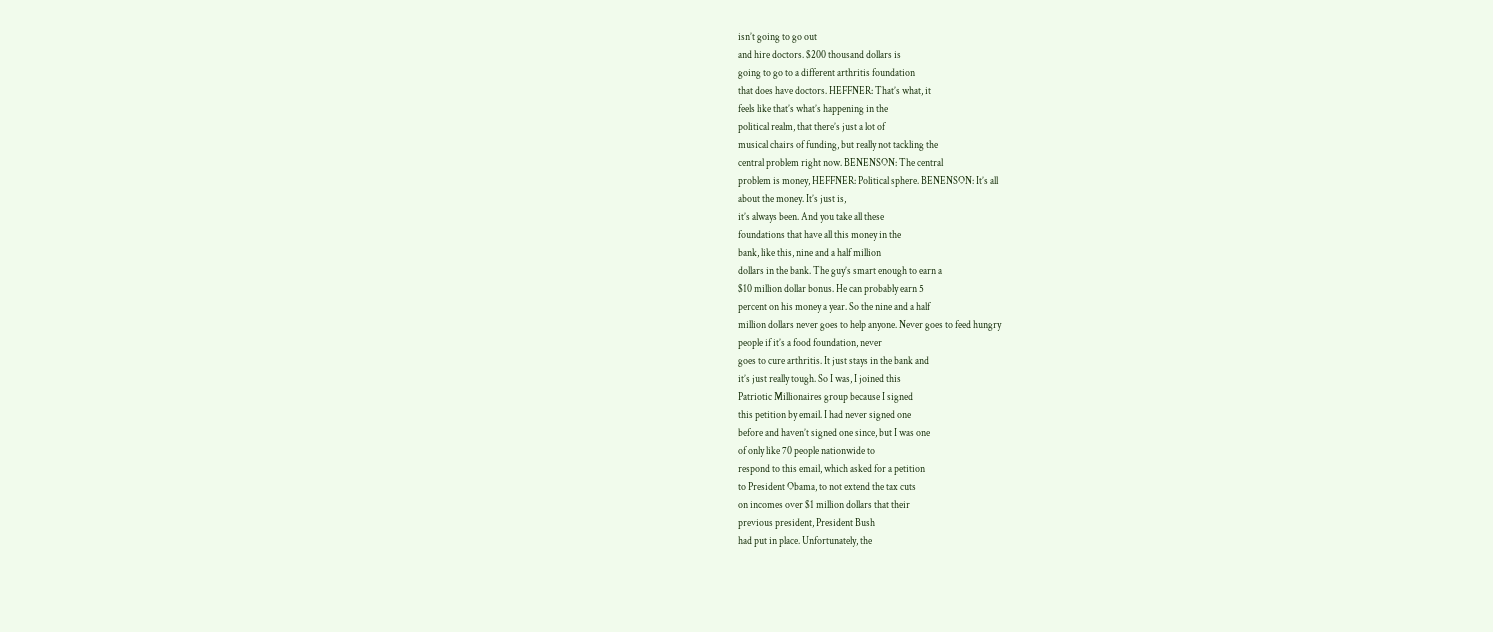isn’t going to go out
and hire doctors. $200 thousand dollars is
going to go to a different arthritis foundation
that does have doctors. HEFFNER: That’s what, it
feels like that’s what’s happening in the
political realm, that there’s just a lot of
musical chairs of funding, but really not tackling the
central problem right now. BENENSON: The central
problem is money, HEFFNER: Political sphere. BENENSON: It’s all
about the money. It’s just is,
it’s always been. And you take all these
foundations that have all this money in the
bank, like this, nine and a half million
dollars in the bank. The guy’s smart enough to earn a
$10 million dollar bonus. He can probably earn 5
percent on his money a year. So the nine and a half
million dollars never goes to help anyone. Never goes to feed hungry
people if it’s a food foundation, never
goes to cure arthritis. It just stays in the bank and
it’s just really tough. So I was, I joined this
Patriotic Millionaires group because I signed
this petition by email. I had never signed one
before and haven’t signed one since, but I was one
of only like 70 people nationwide to
respond to this email, which asked for a petition
to President Obama, to not extend the tax cuts
on incomes over $1 million dollars that their
previous president, President Bush
had put in place. Unfortunately, the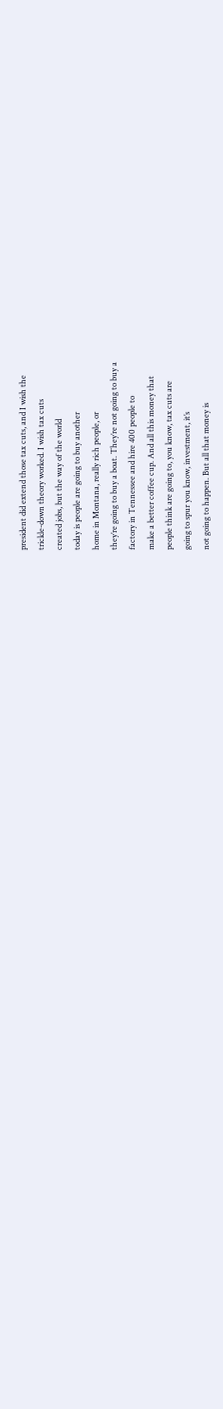president did extend those tax cuts, and I wish the
trickle-down theory worked. I wish tax cuts
created jobs, but the way of the world
today is people are going to buy another
home in Montana, really rich people, or
they’re going to buy a boat. They’re not going to buy a
factory in Tennessee and hire 400 people to
make a better coffee cup. And all this money that
people think are going to, you know, tax cuts are
going to spur you know, investment, it’s
not going to happen. But all that money is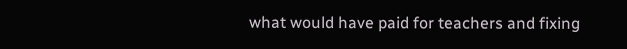what would have paid for teachers and fixing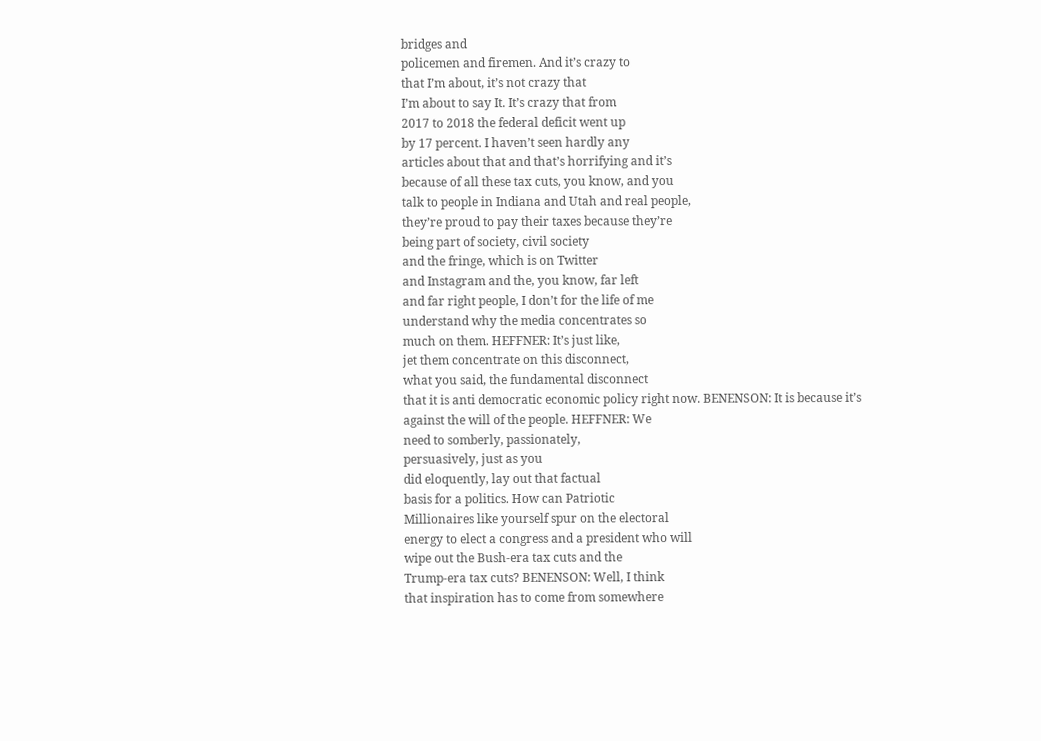bridges and
policemen and firemen. And it’s crazy to
that I’m about, it’s not crazy that
I’m about to say It. It’s crazy that from
2017 to 2018 the federal deficit went up
by 17 percent. I haven’t seen hardly any
articles about that and that’s horrifying and it’s
because of all these tax cuts, you know, and you
talk to people in Indiana and Utah and real people,
they’re proud to pay their taxes because they’re
being part of society, civil society
and the fringe, which is on Twitter
and Instagram and the, you know, far left
and far right people, I don’t for the life of me
understand why the media concentrates so
much on them. HEFFNER: It’s just like,
jet them concentrate on this disconnect,
what you said, the fundamental disconnect
that it is anti democratic economic policy right now. BENENSON: It is because it’s
against the will of the people. HEFFNER: We
need to somberly, passionately,
persuasively, just as you
did eloquently, lay out that factual
basis for a politics. How can Patriotic
Millionaires like yourself spur on the electoral
energy to elect a congress and a president who will
wipe out the Bush-era tax cuts and the
Trump-era tax cuts? BENENSON: Well, I think
that inspiration has to come from somewhere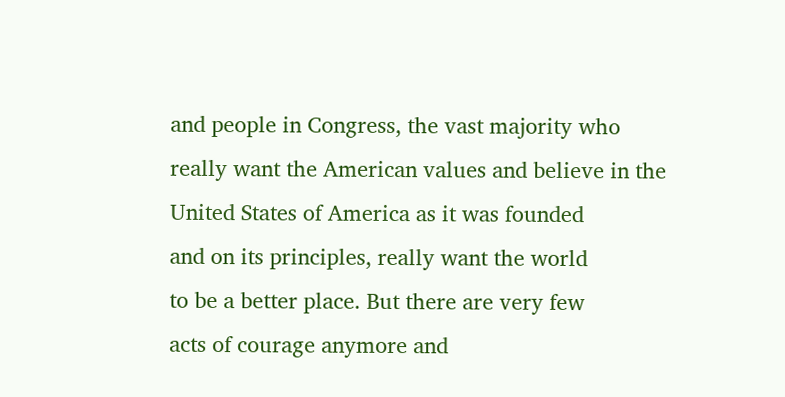and people in Congress, the vast majority who
really want the American values and believe in the
United States of America as it was founded
and on its principles, really want the world
to be a better place. But there are very few
acts of courage anymore and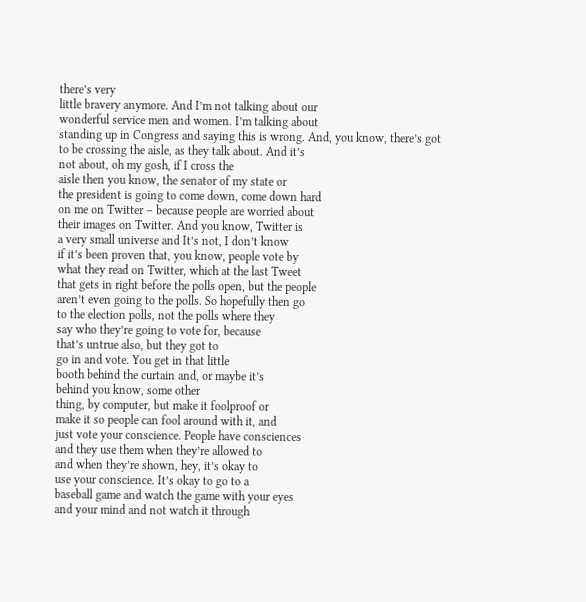there’s very
little bravery anymore. And I’m not talking about our
wonderful service men and women. I’m talking about
standing up in Congress and saying this is wrong. And, you know, there’s got
to be crossing the aisle, as they talk about. And it’s
not about, oh my gosh, if I cross the
aisle then you know, the senator of my state or
the president is going to come down, come down hard
on me on Twitter – because people are worried about
their images on Twitter. And you know, Twitter is
a very small universe and It’s not, I don’t know
if it’s been proven that, you know, people vote by
what they read on Twitter, which at the last Tweet
that gets in right before the polls open, but the people
aren’t even going to the polls. So hopefully then go
to the election polls, not the polls where they
say who they’re going to vote for, because
that’s untrue also, but they got to
go in and vote. You get in that little
booth behind the curtain and, or maybe it’s
behind you know, some other
thing, by computer, but make it foolproof or
make it so people can fool around with it, and
just vote your conscience. People have consciences
and they use them when they’re allowed to
and when they’re shown, hey, it’s okay to
use your conscience. It’s okay to go to a
baseball game and watch the game with your eyes
and your mind and not watch it through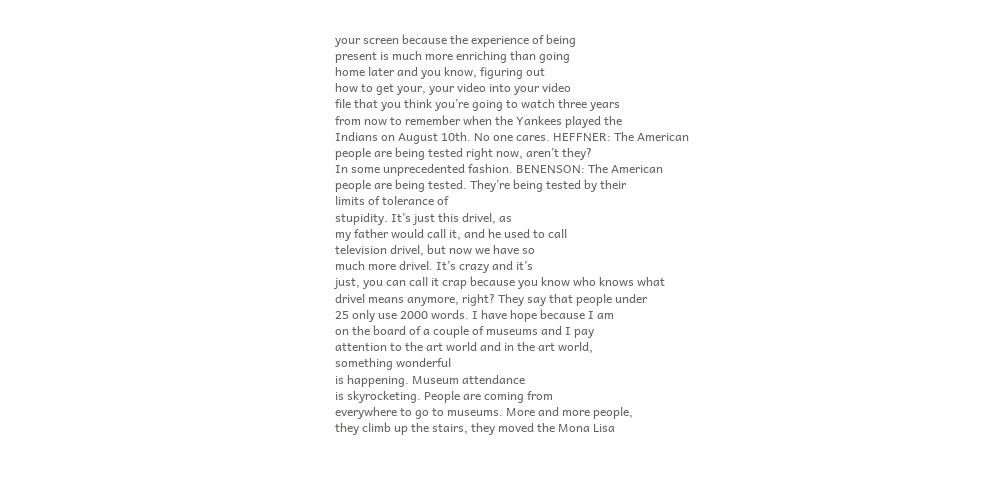your screen because the experience of being
present is much more enriching than going
home later and you know, figuring out
how to get your, your video into your video
file that you think you’re going to watch three years
from now to remember when the Yankees played the
Indians on August 10th. No one cares. HEFFNER: The American
people are being tested right now, aren’t they?
In some unprecedented fashion. BENENSON: The American
people are being tested. They’re being tested by their
limits of tolerance of
stupidity. It’s just this drivel, as
my father would call it, and he used to call
television drivel, but now we have so
much more drivel. It’s crazy and it’s
just, you can call it crap because you know who knows what
drivel means anymore, right? They say that people under
25 only use 2000 words. I have hope because I am
on the board of a couple of museums and I pay
attention to the art world and in the art world,
something wonderful
is happening. Museum attendance
is skyrocketing. People are coming from
everywhere to go to museums. More and more people,
they climb up the stairs, they moved the Mona Lisa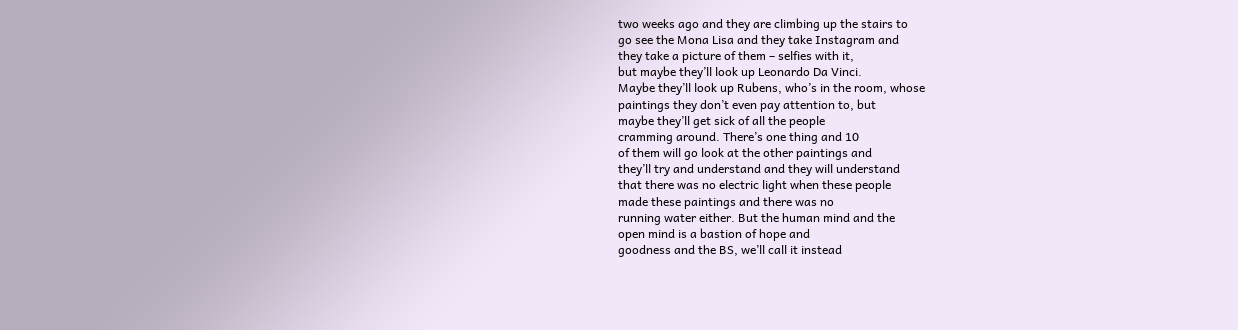two weeks ago and they are climbing up the stairs to
go see the Mona Lisa and they take Instagram and
they take a picture of them – selfies with it,
but maybe they’ll look up Leonardo Da Vinci.
Maybe they’ll look up Rubens, who’s in the room, whose
paintings they don’t even pay attention to, but
maybe they’ll get sick of all the people
cramming around. There’s one thing and 10
of them will go look at the other paintings and
they’ll try and understand and they will understand
that there was no electric light when these people
made these paintings and there was no
running water either. But the human mind and the
open mind is a bastion of hope and
goodness and the BS, we’ll call it instead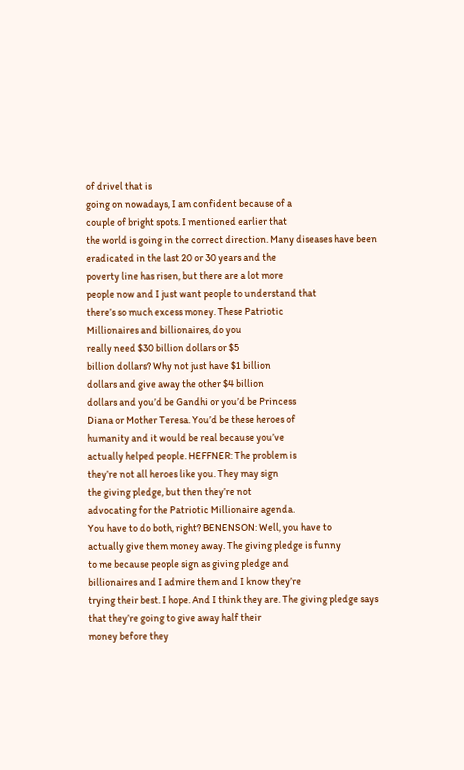of drivel that is
going on nowadays, I am confident because of a
couple of bright spots. I mentioned earlier that
the world is going in the correct direction. Many diseases have been
eradicated in the last 20 or 30 years and the
poverty line has risen, but there are a lot more
people now and I just want people to understand that
there’s so much excess money. These Patriotic
Millionaires and billionaires, do you
really need $30 billion dollars or $5
billion dollars? Why not just have $1 billion
dollars and give away the other $4 billion
dollars and you’d be Gandhi or you’d be Princess
Diana or Mother Teresa. You’d be these heroes of
humanity and it would be real because you’ve
actually helped people. HEFFNER: The problem is
they’re not all heroes like you. They may sign
the giving pledge, but then they’re not
advocating for the Patriotic Millionaire agenda.
You have to do both, right? BENENSON: Well, you have to
actually give them money away. The giving pledge is funny
to me because people sign as giving pledge and
billionaires and I admire them and I know they’re
trying their best. I hope. And I think they are. The giving pledge says
that they’re going to give away half their
money before they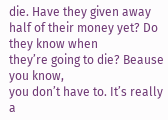die. Have they given away
half of their money yet? Do they know when
they’re going to die? Beause you know,
you don’t have to. It’s really a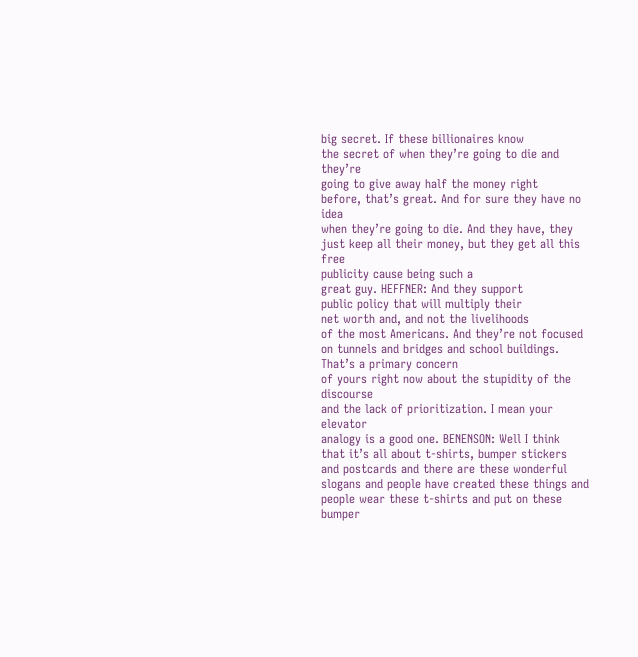big secret. If these billionaires know
the secret of when they’re going to die and they’re
going to give away half the money right
before, that’s great. And for sure they have no idea
when they’re going to die. And they have, they
just keep all their money, but they get all this free
publicity cause being such a
great guy. HEFFNER: And they support
public policy that will multiply their
net worth and, and not the livelihoods
of the most Americans. And they’re not focused
on tunnels and bridges and school buildings. That’s a primary concern
of yours right now about the stupidity of the discourse
and the lack of prioritization. I mean your elevator
analogy is a good one. BENENSON: Well I think
that it’s all about t-shirts, bumper stickers
and postcards and there are these wonderful
slogans and people have created these things and
people wear these t-shirts and put on these bumper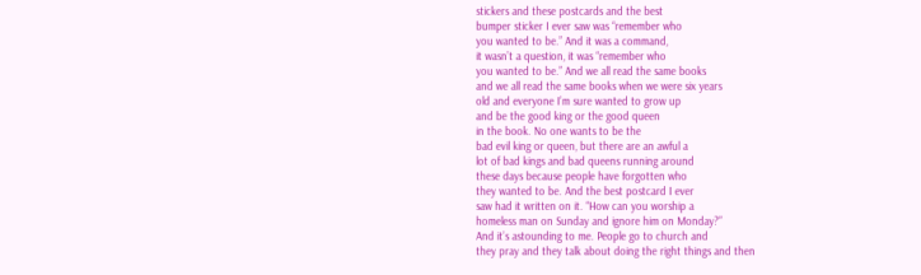stickers and these postcards and the best
bumper sticker I ever saw was “remember who
you wanted to be.” And it was a command,
it wasn’t a question, it was “remember who
you wanted to be.” And we all read the same books
and we all read the same books when we were six years
old and everyone I’m sure wanted to grow up
and be the good king or the good queen
in the book. No one wants to be the
bad evil king or queen, but there are an awful a
lot of bad kings and bad queens running around
these days because people have forgotten who
they wanted to be. And the best postcard I ever
saw had it written on it. “How can you worship a
homeless man on Sunday and ignore him on Monday?”
And it’s astounding to me. People go to church and
they pray and they talk about doing the right things and then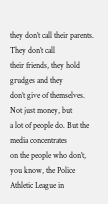they don’t call their parents. They don’t call
their friends, they hold grudges and they
don’t give of themselves. Not just money, but
a lot of people do. But the media concentrates
on the people who don’t, you know, the Police
Athletic League in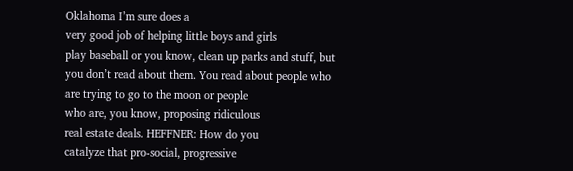Oklahoma I’m sure does a
very good job of helping little boys and girls
play baseball or you know, clean up parks and stuff, but
you don’t read about them. You read about people who
are trying to go to the moon or people
who are, you know, proposing ridiculous
real estate deals. HEFFNER: How do you
catalyze that pro-social, progressive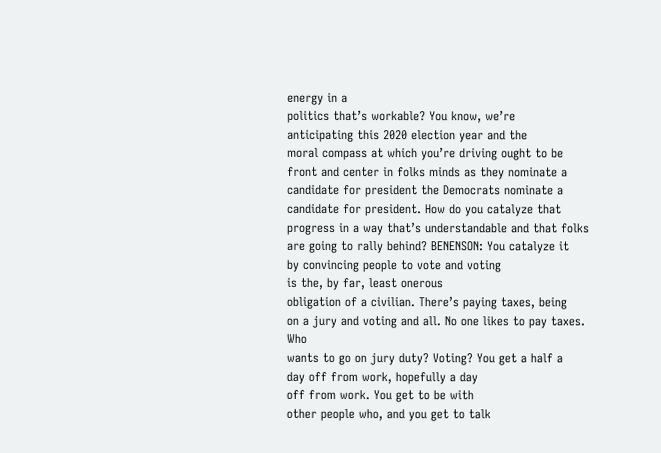energy in a
politics that’s workable? You know, we’re
anticipating this 2020 election year and the
moral compass at which you’re driving ought to be
front and center in folks minds as they nominate a
candidate for president the Democrats nominate a
candidate for president. How do you catalyze that
progress in a way that’s understandable and that folks
are going to rally behind? BENENSON: You catalyze it
by convincing people to vote and voting
is the, by far, least onerous
obligation of a civilian. There’s paying taxes, being
on a jury and voting and all. No one likes to pay taxes. Who
wants to go on jury duty? Voting? You get a half a
day off from work, hopefully a day
off from work. You get to be with
other people who, and you get to talk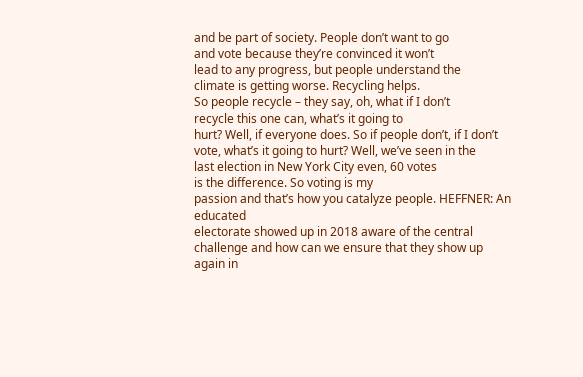and be part of society. People don’t want to go
and vote because they’re convinced it won’t
lead to any progress, but people understand the
climate is getting worse. Recycling helps.
So people recycle – they say, oh, what if I don’t
recycle this one can, what’s it going to
hurt? Well, if everyone does. So if people don’t, if I don’t
vote, what’s it going to hurt? Well, we’ve seen in the
last election in New York City even, 60 votes
is the difference. So voting is my
passion and that’s how you catalyze people. HEFFNER: An educated
electorate showed up in 2018 aware of the central
challenge and how can we ensure that they show up
again in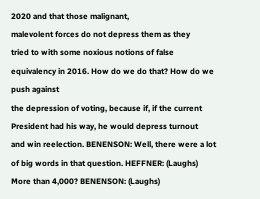2020 and that those malignant,
malevolent forces do not depress them as they
tried to with some noxious notions of false
equivalency in 2016. How do we do that? How do we push against
the depression of voting, because if, if the current
President had his way, he would depress turnout
and win reelection. BENENSON: Well, there were a lot
of big words in that question. HEFFNER: (Laughs)
More than 4,000? BENENSON: (Laughs)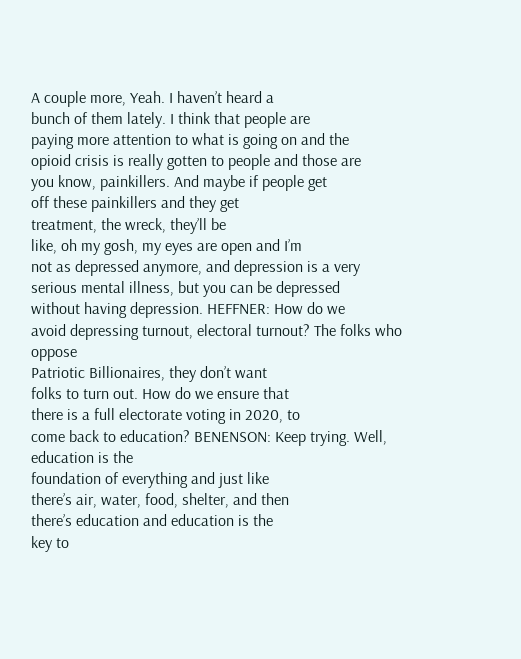A couple more, Yeah. I haven’t heard a
bunch of them lately. I think that people are
paying more attention to what is going on and the
opioid crisis is really gotten to people and those are
you know, painkillers. And maybe if people get
off these painkillers and they get
treatment, the wreck, they’ll be
like, oh my gosh, my eyes are open and I’m
not as depressed anymore, and depression is a very
serious mental illness, but you can be depressed
without having depression. HEFFNER: How do we
avoid depressing turnout, electoral turnout? The folks who oppose
Patriotic Billionaires, they don’t want
folks to turn out. How do we ensure that
there is a full electorate voting in 2020, to
come back to education? BENENSON: Keep trying. Well, education is the
foundation of everything and just like
there’s air, water, food, shelter, and then
there’s education and education is the
key to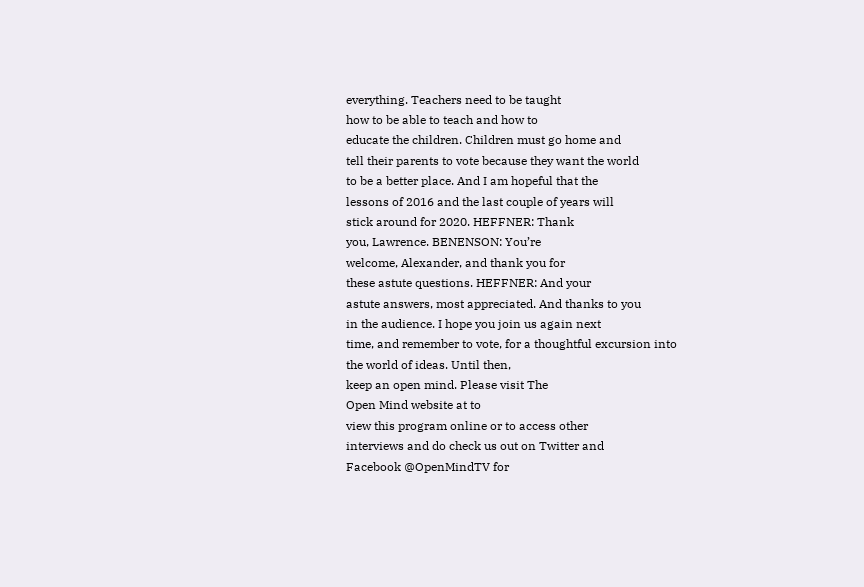everything. Teachers need to be taught
how to be able to teach and how to
educate the children. Children must go home and
tell their parents to vote because they want the world
to be a better place. And I am hopeful that the
lessons of 2016 and the last couple of years will
stick around for 2020. HEFFNER: Thank
you, Lawrence. BENENSON: You’re
welcome, Alexander, and thank you for
these astute questions. HEFFNER: And your
astute answers, most appreciated. And thanks to you
in the audience. I hope you join us again next
time, and remember to vote, for a thoughtful excursion into
the world of ideas. Until then,
keep an open mind. Please visit The
Open Mind website at to
view this program online or to access other
interviews and do check us out on Twitter and
Facebook @OpenMindTV for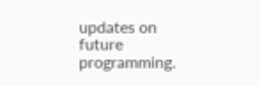updates on
future programming.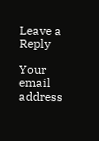Leave a Reply

Your email address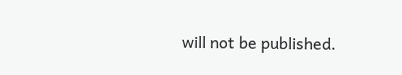will not be published.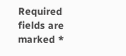Required fields are marked *